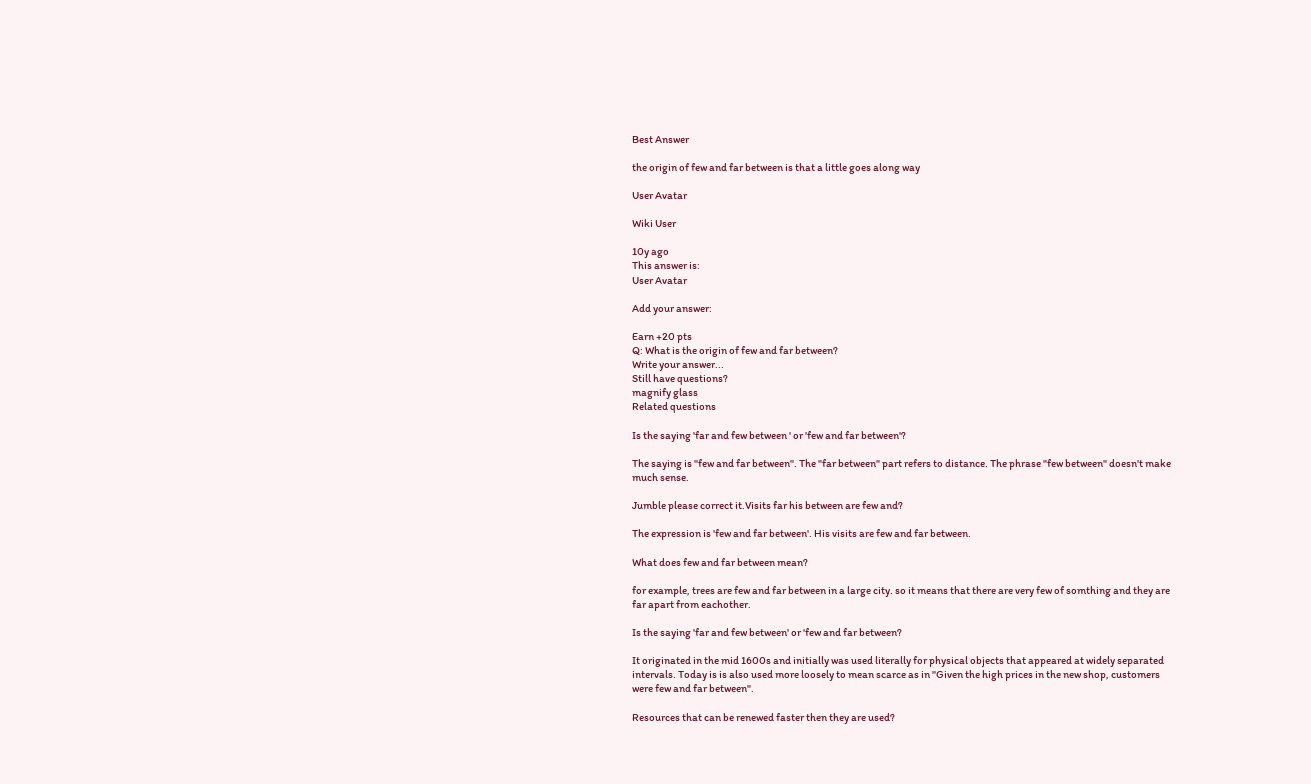Best Answer

the origin of few and far between is that a little goes along way

User Avatar

Wiki User

10y ago
This answer is:
User Avatar

Add your answer:

Earn +20 pts
Q: What is the origin of few and far between?
Write your answer...
Still have questions?
magnify glass
Related questions

Is the saying 'far and few between ' or 'few and far between'?

The saying is "few and far between". The "far between" part refers to distance. The phrase "few between" doesn't make much sense.

Jumble please correct it.Visits far his between are few and?

The expression is 'few and far between'. His visits are few and far between.

What does few and far between mean?

for example, trees are few and far between in a large city. so it means that there are very few of somthing and they are far apart from eachother.

Is the saying 'far and few between' or 'few and far between?

It originated in the mid 1600s and initially was used literally for physical objects that appeared at widely separated intervals. Today is is also used more loosely to mean scarce as in "Given the high prices in the new shop, customers were few and far between".

Resources that can be renewed faster then they are used?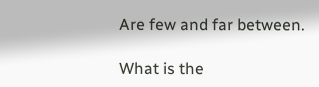Are few and far between.

What is the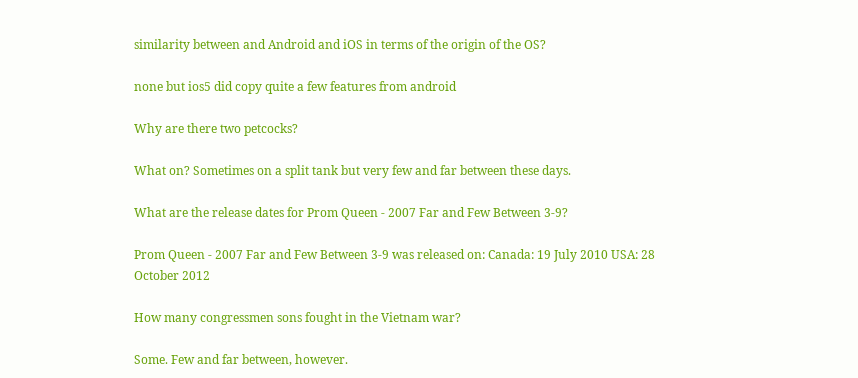similarity between and Android and iOS in terms of the origin of the OS?

none but ios5 did copy quite a few features from android

Why are there two petcocks?

What on? Sometimes on a split tank but very few and far between these days.

What are the release dates for Prom Queen - 2007 Far and Few Between 3-9?

Prom Queen - 2007 Far and Few Between 3-9 was released on: Canada: 19 July 2010 USA: 28 October 2012

How many congressmen sons fought in the Vietnam war?

Some. Few and far between, however.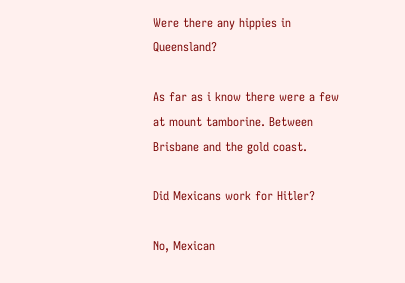Were there any hippies in Queensland?

As far as i know there were a few at mount tamborine. Between Brisbane and the gold coast.

Did Mexicans work for Hitler?

No, Mexican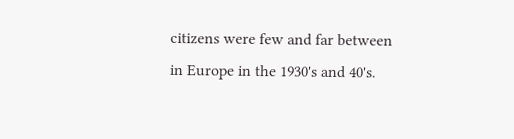citizens were few and far between in Europe in the 1930's and 40's.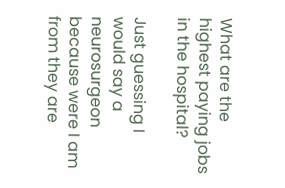What are the highest paying jobs in the hospital?

Just guessing I would say a neurosurgeon because were I am from they are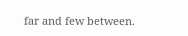far and few between.